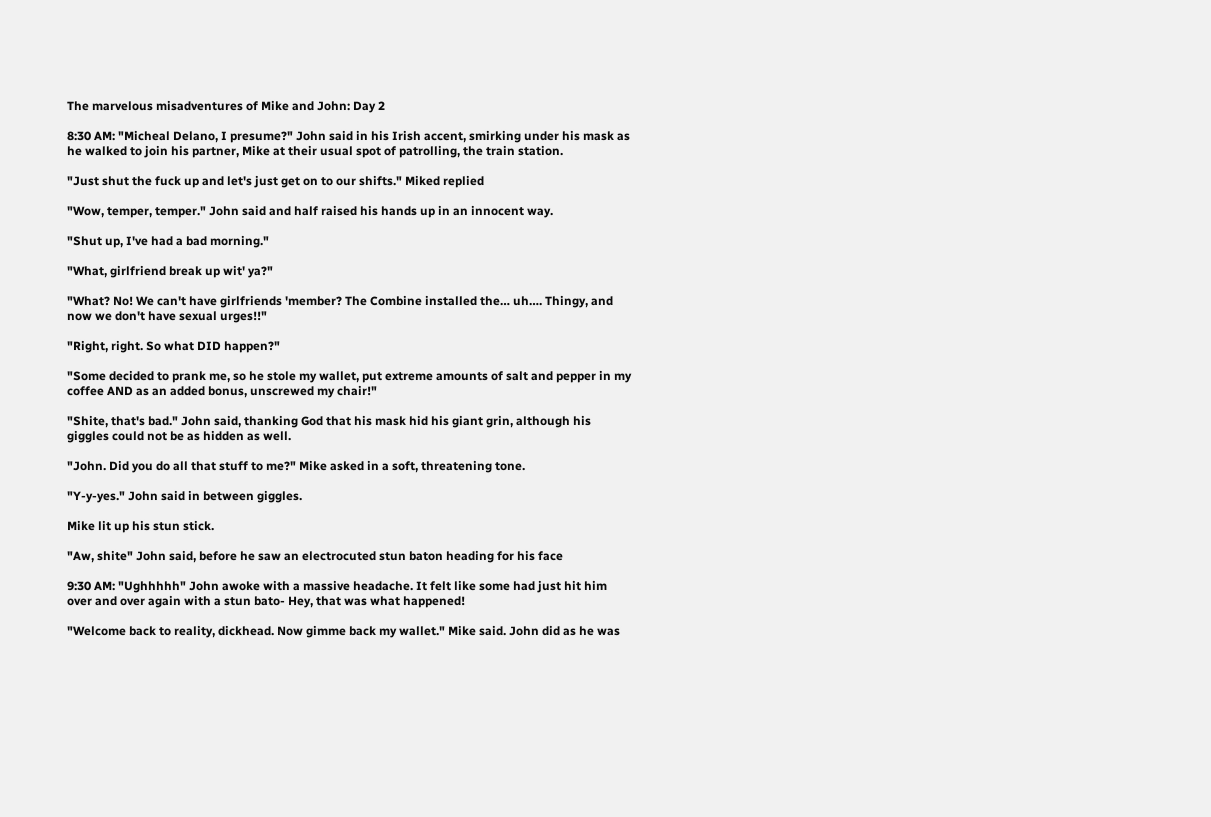The marvelous misadventures of Mike and John: Day 2

8:30 AM: "Micheal Delano, I presume?" John said in his Irish accent, smirking under his mask as he walked to join his partner, Mike at their usual spot of patrolling, the train station.

"Just shut the fuck up and let's just get on to our shifts." Miked replied

"Wow, temper, temper." John said and half raised his hands up in an innocent way.

"Shut up, I've had a bad morning."

"What, girlfriend break up wit' ya?"

"What? No! We can't have girlfriends 'member? The Combine installed the… uh…. Thingy, and now we don't have sexual urges!!"

"Right, right. So what DID happen?"

"Some decided to prank me, so he stole my wallet, put extreme amounts of salt and pepper in my coffee AND as an added bonus, unscrewed my chair!"

"Shite, that's bad." John said, thanking God that his mask hid his giant grin, although his giggles could not be as hidden as well.

"John. Did you do all that stuff to me?" Mike asked in a soft, threatening tone.

"Y-y-yes." John said in between giggles.

Mike lit up his stun stick.

"Aw, shite" John said, before he saw an electrocuted stun baton heading for his face

9:30 AM: "Ughhhhh" John awoke with a massive headache. It felt like some had just hit him over and over again with a stun bato- Hey, that was what happened!

"Welcome back to reality, dickhead. Now gimme back my wallet." Mike said. John did as he was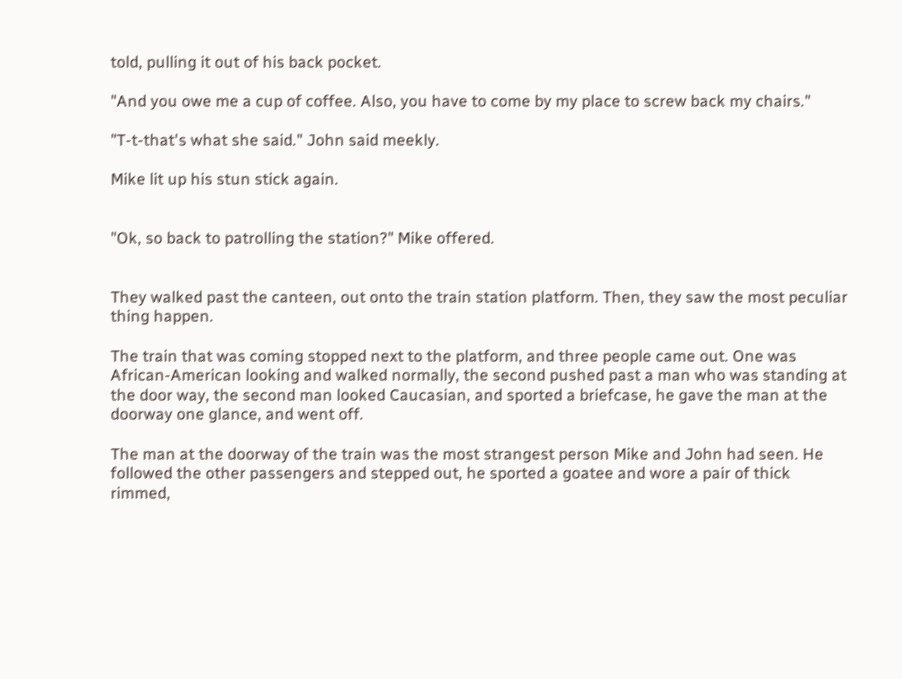told, pulling it out of his back pocket.

"And you owe me a cup of coffee. Also, you have to come by my place to screw back my chairs."

"T-t-that's what she said." John said meekly.

Mike lit up his stun stick again.


"Ok, so back to patrolling the station?" Mike offered.


They walked past the canteen, out onto the train station platform. Then, they saw the most peculiar thing happen.

The train that was coming stopped next to the platform, and three people came out. One was African-American looking and walked normally, the second pushed past a man who was standing at the door way, the second man looked Caucasian, and sported a briefcase, he gave the man at the doorway one glance, and went off.

The man at the doorway of the train was the most strangest person Mike and John had seen. He followed the other passengers and stepped out, he sported a goatee and wore a pair of thick rimmed,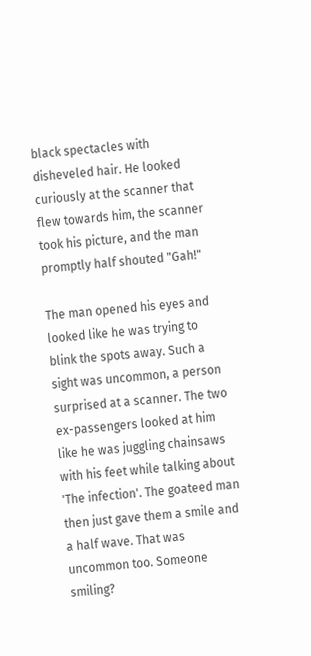black spectacles with disheveled hair. He looked curiously at the scanner that flew towards him, the scanner took his picture, and the man promptly half shouted "Gah!"

The man opened his eyes and looked like he was trying to blink the spots away. Such a sight was uncommon, a person surprised at a scanner. The two ex-passengers looked at him like he was juggling chainsaws with his feet while talking about 'The infection'. The goateed man then just gave them a smile and a half wave. That was uncommon too. Someone smiling?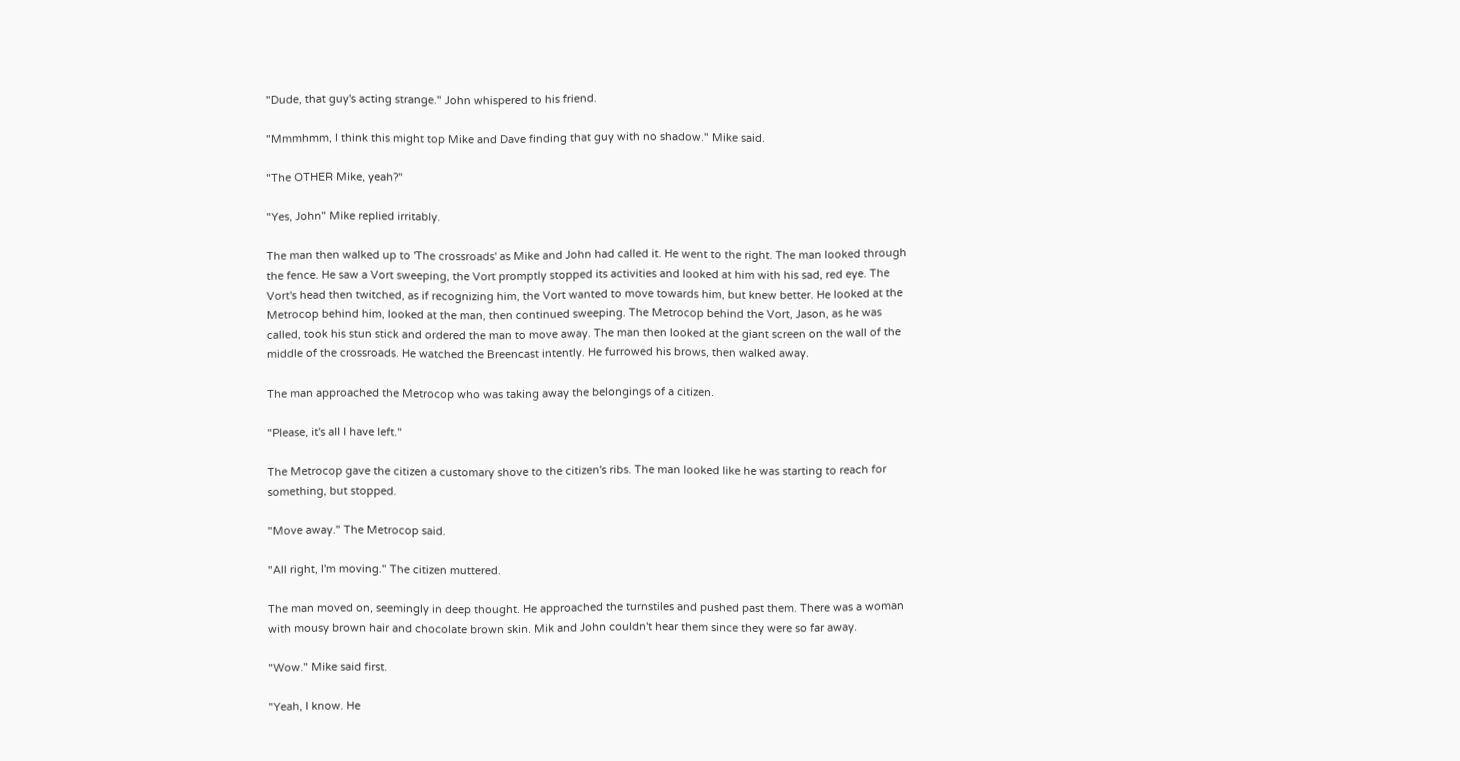"Dude, that guy's acting strange." John whispered to his friend.

"Mmmhmm, I think this might top Mike and Dave finding that guy with no shadow." Mike said.

"The OTHER Mike, yeah?"

"Yes, John" Mike replied irritably.

The man then walked up to 'The crossroads' as Mike and John had called it. He went to the right. The man looked through the fence. He saw a Vort sweeping, the Vort promptly stopped its activities and looked at him with his sad, red eye. The Vort's head then twitched, as if recognizing him, the Vort wanted to move towards him, but knew better. He looked at the Metrocop behind him, looked at the man, then continued sweeping. The Metrocop behind the Vort, Jason, as he was called, took his stun stick and ordered the man to move away. The man then looked at the giant screen on the wall of the middle of the crossroads. He watched the Breencast intently. He furrowed his brows, then walked away.

The man approached the Metrocop who was taking away the belongings of a citizen.

"Please, it's all I have left."

The Metrocop gave the citizen a customary shove to the citizen's ribs. The man looked like he was starting to reach for something, but stopped.

"Move away." The Metrocop said.

"All right, I'm moving." The citizen muttered.

The man moved on, seemingly in deep thought. He approached the turnstiles and pushed past them. There was a woman with mousy brown hair and chocolate brown skin. Mik and John couldn't hear them since they were so far away.

"Wow." Mike said first.

"Yeah, I know. He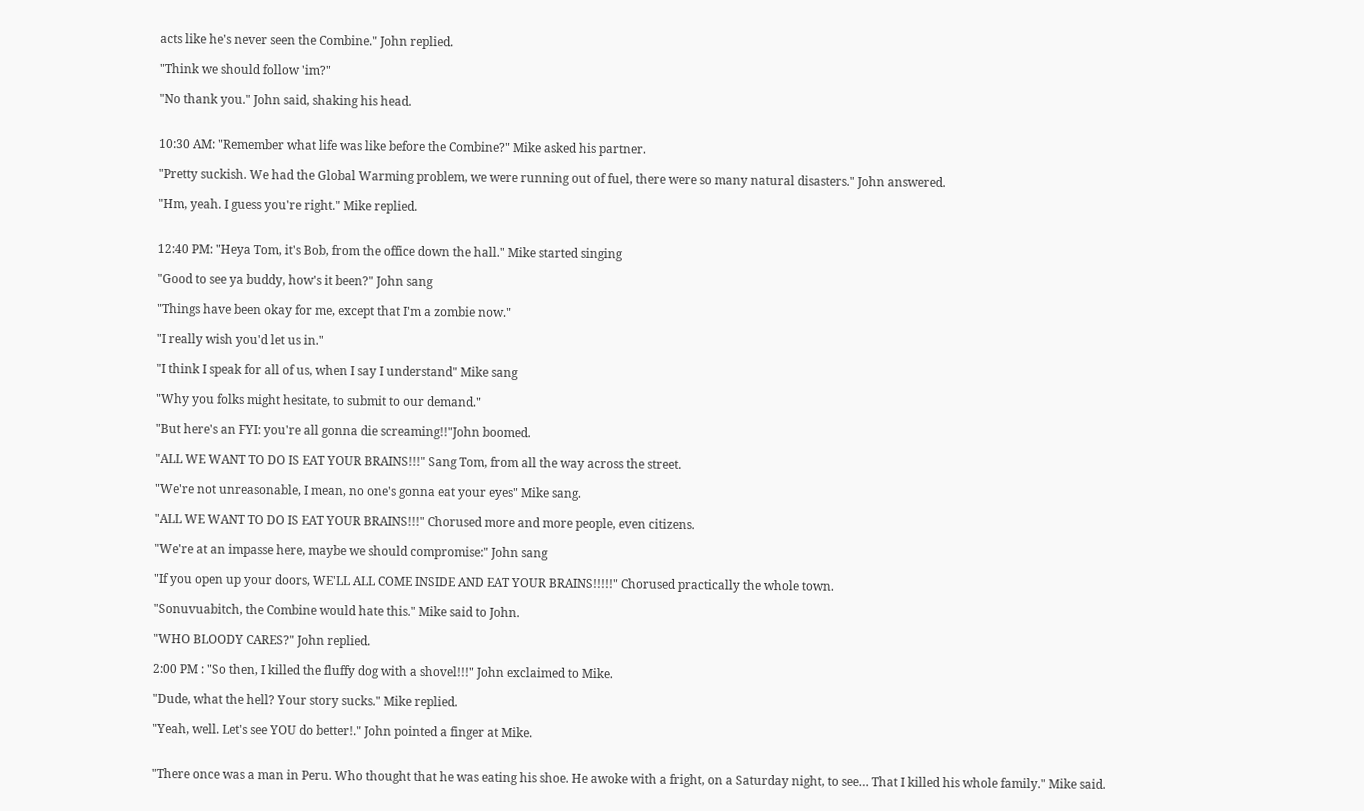acts like he's never seen the Combine." John replied.

"Think we should follow 'im?"

"No thank you." John said, shaking his head.


10:30 AM: "Remember what life was like before the Combine?" Mike asked his partner.

"Pretty suckish. We had the Global Warming problem, we were running out of fuel, there were so many natural disasters." John answered.

"Hm, yeah. I guess you're right." Mike replied.


12:40 PM: "Heya Tom, it's Bob, from the office down the hall." Mike started singing

"Good to see ya buddy, how's it been?" John sang

"Things have been okay for me, except that I'm a zombie now."

"I really wish you'd let us in."

"I think I speak for all of us, when I say I understand" Mike sang

"Why you folks might hesitate, to submit to our demand."

"But here's an FYI: you're all gonna die screaming!!"John boomed.

"ALL WE WANT TO DO IS EAT YOUR BRAINS!!!" Sang Tom, from all the way across the street.

"We're not unreasonable, I mean, no one's gonna eat your eyes" Mike sang.

"ALL WE WANT TO DO IS EAT YOUR BRAINS!!!" Chorused more and more people, even citizens.

"We're at an impasse here, maybe we should compromise:" John sang

"If you open up your doors, WE'LL ALL COME INSIDE AND EAT YOUR BRAINS!!!!!" Chorused practically the whole town.

"Sonuvuabitch, the Combine would hate this." Mike said to John.

"WHO BLOODY CARES?" John replied.

2:00 PM : "So then, I killed the fluffy dog with a shovel!!!" John exclaimed to Mike.

"Dude, what the hell? Your story sucks." Mike replied.

"Yeah, well. Let's see YOU do better!." John pointed a finger at Mike.


"There once was a man in Peru. Who thought that he was eating his shoe. He awoke with a fright, on a Saturday night, to see… That I killed his whole family." Mike said.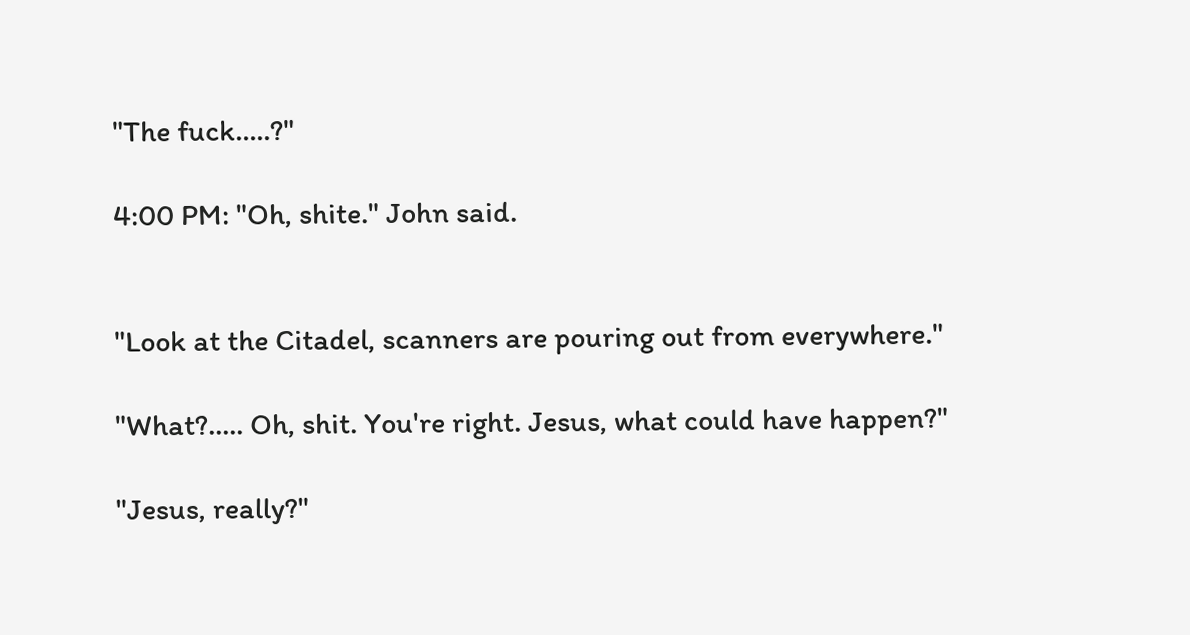"The fuck…..?"

4:00 PM: "Oh, shite." John said.


"Look at the Citadel, scanners are pouring out from everywhere."

"What?..... Oh, shit. You're right. Jesus, what could have happen?"

"Jesus, really?"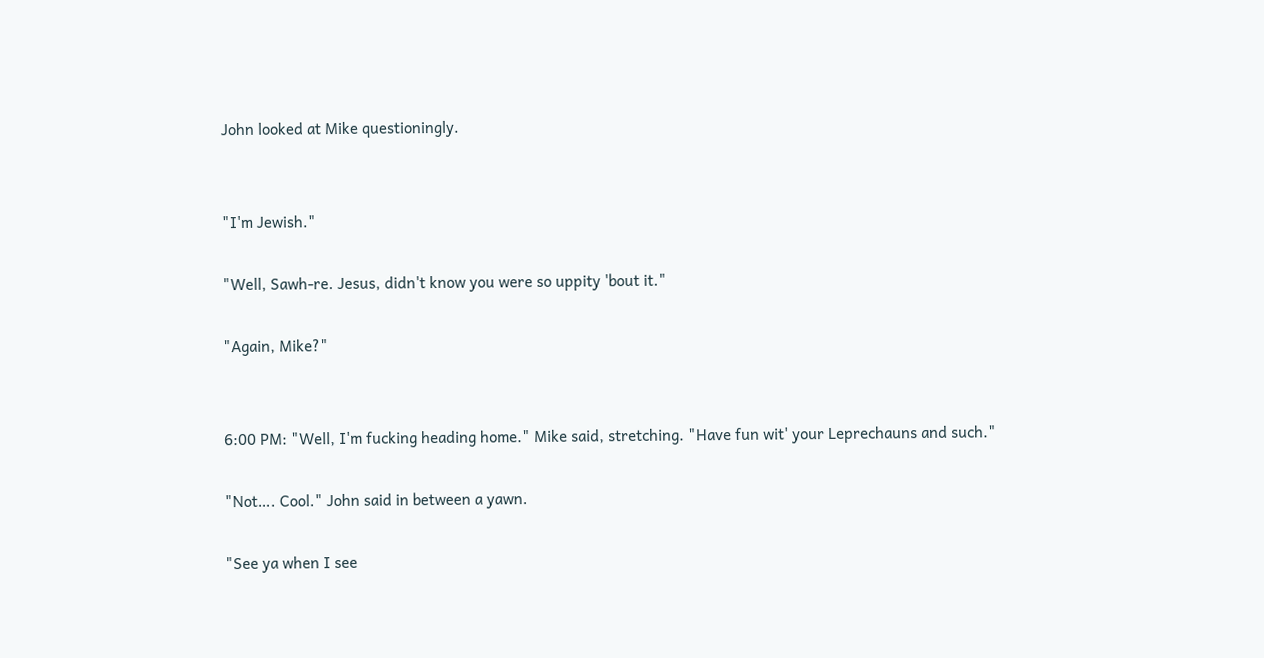John looked at Mike questioningly.


"I'm Jewish."

"Well, Sawh-re. Jesus, didn't know you were so uppity 'bout it."

"Again, Mike?"


6:00 PM: "Well, I'm fucking heading home." Mike said, stretching. "Have fun wit' your Leprechauns and such."

"Not…. Cool." John said in between a yawn.

"See ya when I see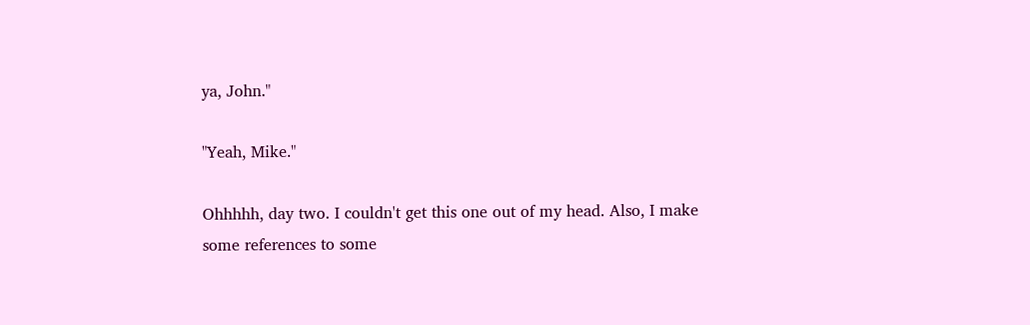ya, John."

"Yeah, Mike."

Ohhhhh, day two. I couldn't get this one out of my head. Also, I make some references to some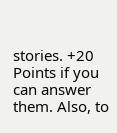stories. +20 Points if you can answer them. Also, to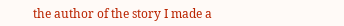the author of the story I made a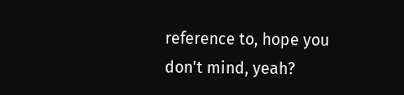reference to, hope you don't mind, yeah?